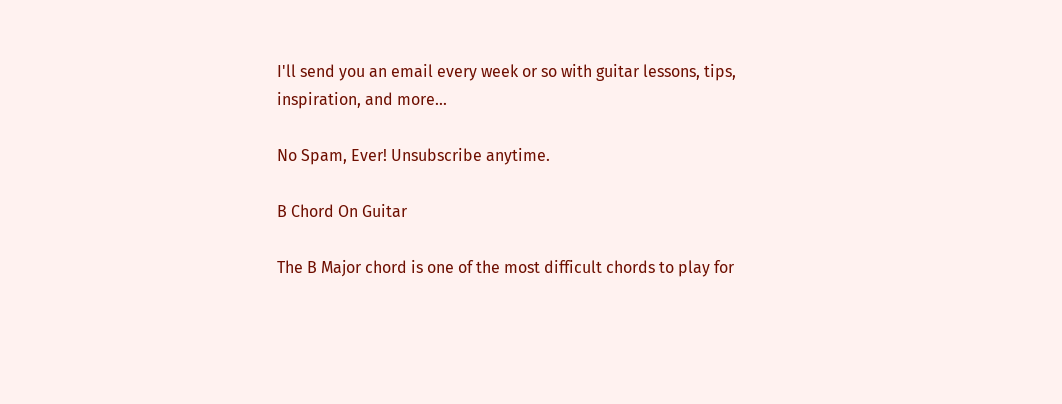I'll send you an email every week or so with guitar lessons, tips, inspiration, and more...

No Spam, Ever! Unsubscribe anytime.

B Chord On Guitar

The B Major chord is one of the most difficult chords to play for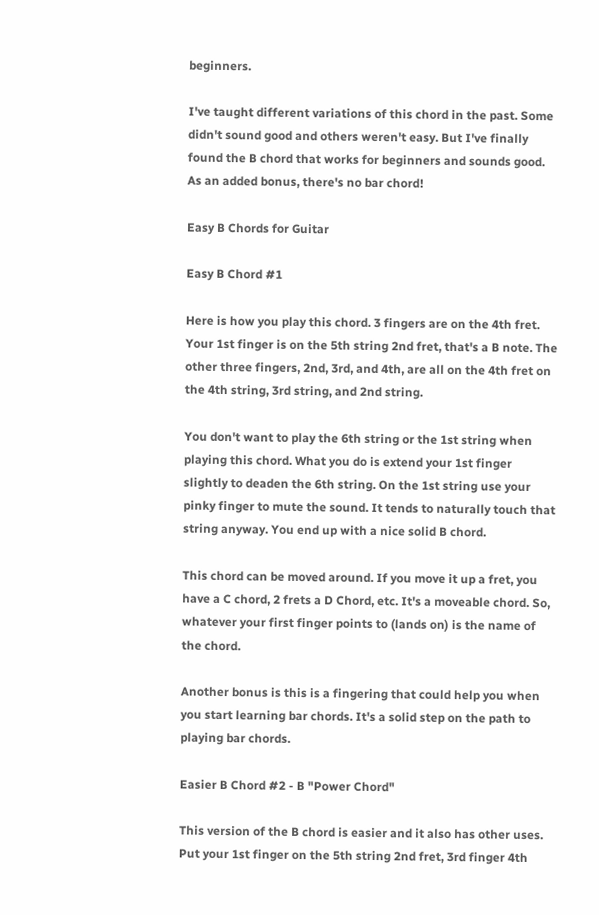beginners.

I've taught different variations of this chord in the past. Some didn't sound good and others weren't easy. But I've finally found the B chord that works for beginners and sounds good. As an added bonus, there's no bar chord!

Easy B Chords for Guitar

Easy B Chord #1

Here is how you play this chord. 3 fingers are on the 4th fret. Your 1st finger is on the 5th string 2nd fret, that's a B note. The other three fingers, 2nd, 3rd, and 4th, are all on the 4th fret on the 4th string, 3rd string, and 2nd string.

You don't want to play the 6th string or the 1st string when playing this chord. What you do is extend your 1st finger slightly to deaden the 6th string. On the 1st string use your pinky finger to mute the sound. It tends to naturally touch that string anyway. You end up with a nice solid B chord.

This chord can be moved around. If you move it up a fret, you have a C chord, 2 frets a D Chord, etc. It's a moveable chord. So, whatever your first finger points to (lands on) is the name of the chord.

Another bonus is this is a fingering that could help you when you start learning bar chords. It's a solid step on the path to playing bar chords.

Easier B Chord #2 - B "Power Chord"

This version of the B chord is easier and it also has other uses. Put your 1st finger on the 5th string 2nd fret, 3rd finger 4th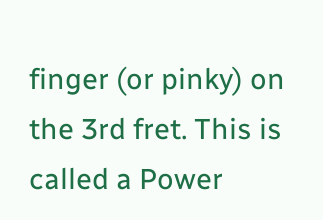finger (or pinky) on the 3rd fret. This is called a Power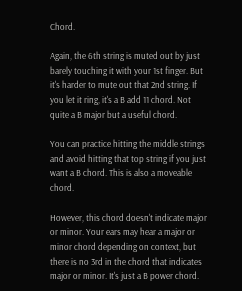Chord.

Again, the 6th string is muted out by just barely touching it with your 1st finger. But it's harder to mute out that 2nd string. If you let it ring, it's a B add 11 chord. Not quite a B major but a useful chord.

You can practice hitting the middle strings and avoid hitting that top string if you just want a B chord. This is also a moveable chord.

However, this chord doesn't indicate major or minor. Your ears may hear a major or minor chord depending on context, but there is no 3rd in the chord that indicates major or minor. It's just a B power chord.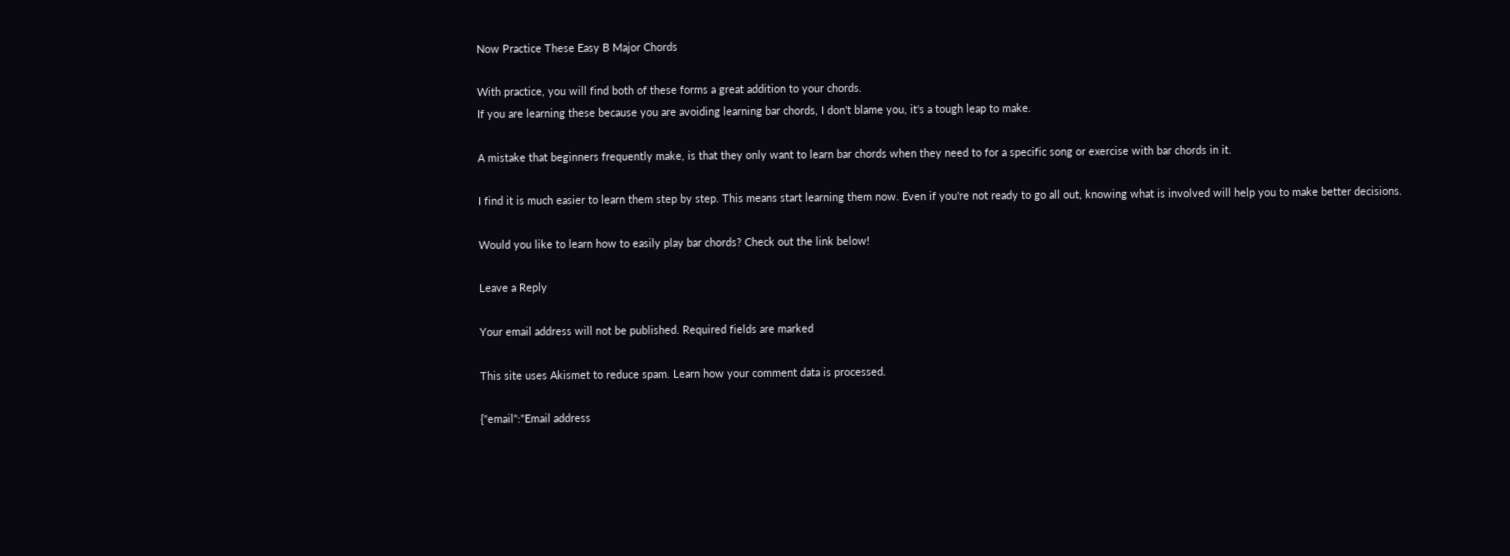Now Practice These Easy B Major Chords

With practice, you will find both of these forms a great addition to your chords.
If you are learning these because you are avoiding learning bar chords, I don't blame you, it's a tough leap to make.

A mistake that beginners frequently make, is that they only want to learn bar chords when they need to for a specific song or exercise with bar chords in it.

I find it is much easier to learn them step by step. This means start learning them now. Even if you're not ready to go all out, knowing what is involved will help you to make better decisions.

Would you like to learn how to easily play bar chords? Check out the link below!

Leave a Reply

Your email address will not be published. Required fields are marked

This site uses Akismet to reduce spam. Learn how your comment data is processed.

{"email":"Email address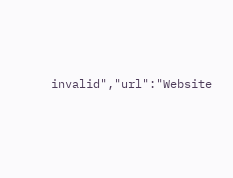invalid","url":"Website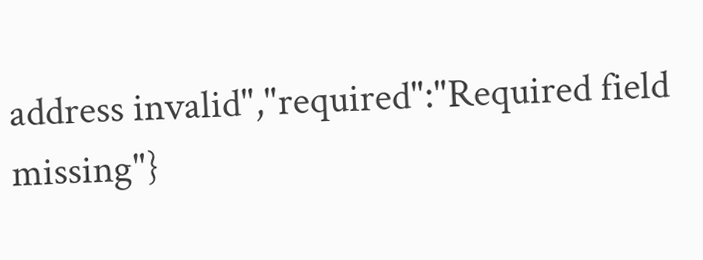address invalid","required":"Required field missing"}